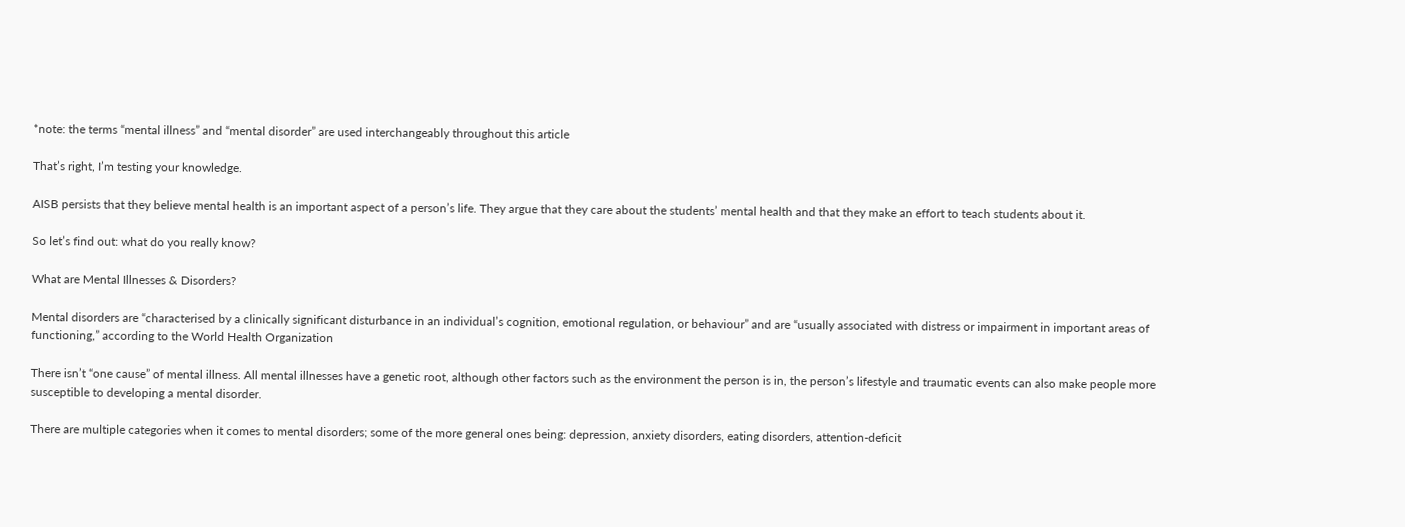*note: the terms “mental illness” and “mental disorder” are used interchangeably throughout this article

That’s right, I’m testing your knowledge.

AISB persists that they believe mental health is an important aspect of a person’s life. They argue that they care about the students’ mental health and that they make an effort to teach students about it.

So let’s find out: what do you really know?

What are Mental Illnesses & Disorders?

Mental disorders are “characterised by a clinically significant disturbance in an individual’s cognition, emotional regulation, or behaviour” and are “usually associated with distress or impairment in important areas of functioning,” according to the World Health Organization

There isn’t “one cause” of mental illness. All mental illnesses have a genetic root, although other factors such as the environment the person is in, the person’s lifestyle and traumatic events can also make people more susceptible to developing a mental disorder.

There are multiple categories when it comes to mental disorders; some of the more general ones being: depression, anxiety disorders, eating disorders, attention-deficit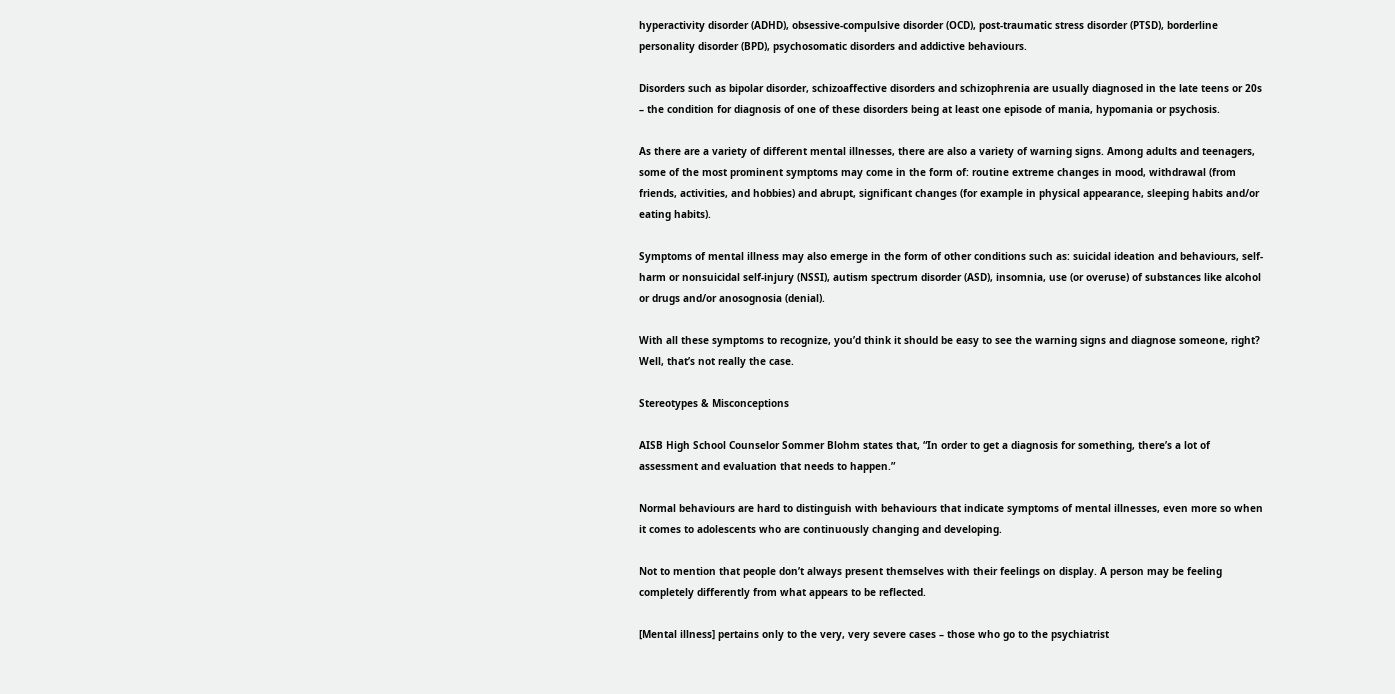hyperactivity disorder (ADHD), obsessive-compulsive disorder (OCD), post-traumatic stress disorder (PTSD), borderline personality disorder (BPD), psychosomatic disorders and addictive behaviours.

Disorders such as bipolar disorder, schizoaffective disorders and schizophrenia are usually diagnosed in the late teens or 20s – the condition for diagnosis of one of these disorders being at least one episode of mania, hypomania or psychosis.

As there are a variety of different mental illnesses, there are also a variety of warning signs. Among adults and teenagers, some of the most prominent symptoms may come in the form of: routine extreme changes in mood, withdrawal (from friends, activities, and hobbies) and abrupt, significant changes (for example in physical appearance, sleeping habits and/or eating habits).

Symptoms of mental illness may also emerge in the form of other conditions such as: suicidal ideation and behaviours, self-harm or nonsuicidal self-injury (NSSI), autism spectrum disorder (ASD), insomnia, use (or overuse) of substances like alcohol or drugs and/or anosognosia (denial).

With all these symptoms to recognize, you’d think it should be easy to see the warning signs and diagnose someone, right? Well, that’s not really the case.

Stereotypes & Misconceptions

AISB High School Counselor Sommer Blohm states that, “In order to get a diagnosis for something, there’s a lot of assessment and evaluation that needs to happen.”

Normal behaviours are hard to distinguish with behaviours that indicate symptoms of mental illnesses, even more so when it comes to adolescents who are continuously changing and developing.

Not to mention that people don’t always present themselves with their feelings on display. A person may be feeling completely differently from what appears to be reflected.

[Mental illness] pertains only to the very, very severe cases – those who go to the psychiatrist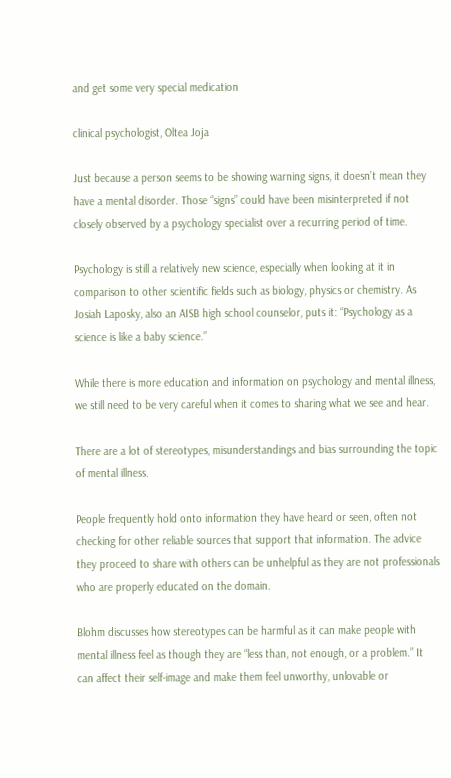and get some very special medication

clinical psychologist, Oltea Joja

Just because a person seems to be showing warning signs, it doesn’t mean they have a mental disorder. Those “signs” could have been misinterpreted if not closely observed by a psychology specialist over a recurring period of time.

Psychology is still a relatively new science, especially when looking at it in comparison to other scientific fields such as biology, physics or chemistry. As Josiah Laposky, also an AISB high school counselor, puts it: “Psychology as a science is like a baby science.”

While there is more education and information on psychology and mental illness, we still need to be very careful when it comes to sharing what we see and hear.

There are a lot of stereotypes, misunderstandings and bias surrounding the topic of mental illness.

People frequently hold onto information they have heard or seen, often not checking for other reliable sources that support that information. The advice they proceed to share with others can be unhelpful as they are not professionals who are properly educated on the domain.

Blohm discusses how stereotypes can be harmful as it can make people with mental illness feel as though they are “less than, not enough, or a problem.” It can affect their self-image and make them feel unworthy, unlovable or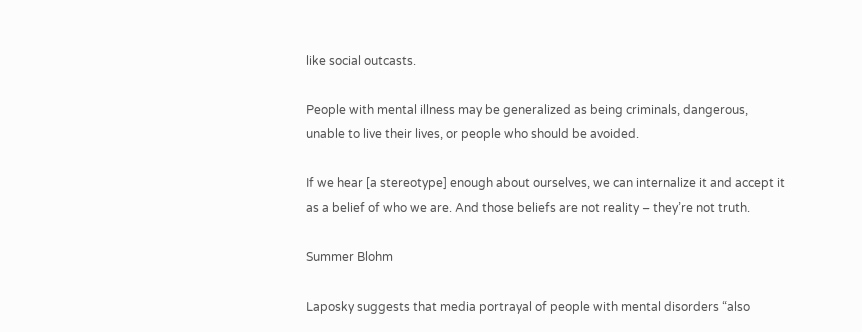like social outcasts.

People with mental illness may be generalized as being criminals, dangerous, unable to live their lives, or people who should be avoided.

If we hear [a stereotype] enough about ourselves, we can internalize it and accept it as a belief of who we are. And those beliefs are not reality – they’re not truth.

Summer Blohm

Laposky suggests that media portrayal of people with mental disorders “also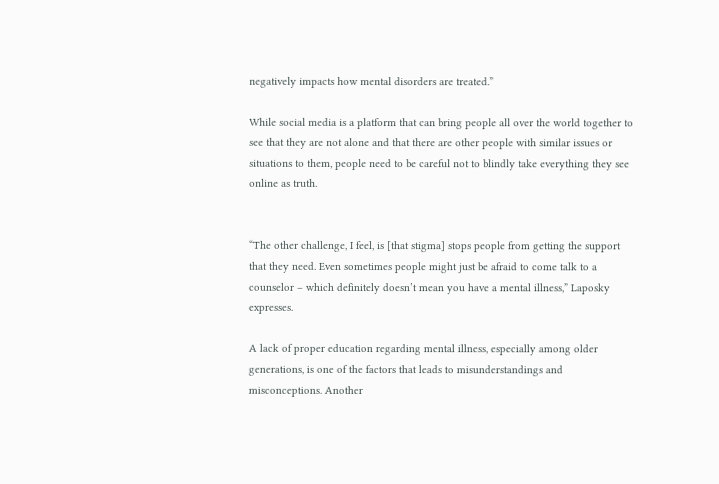negatively impacts how mental disorders are treated.”

While social media is a platform that can bring people all over the world together to see that they are not alone and that there are other people with similar issues or situations to them, people need to be careful not to blindly take everything they see online as truth.


“The other challenge, I feel, is [that stigma] stops people from getting the support that they need. Even sometimes people might just be afraid to come talk to a counselor – which definitely doesn’t mean you have a mental illness,” Laposky expresses.

A lack of proper education regarding mental illness, especially among older generations, is one of the factors that leads to misunderstandings and misconceptions. Another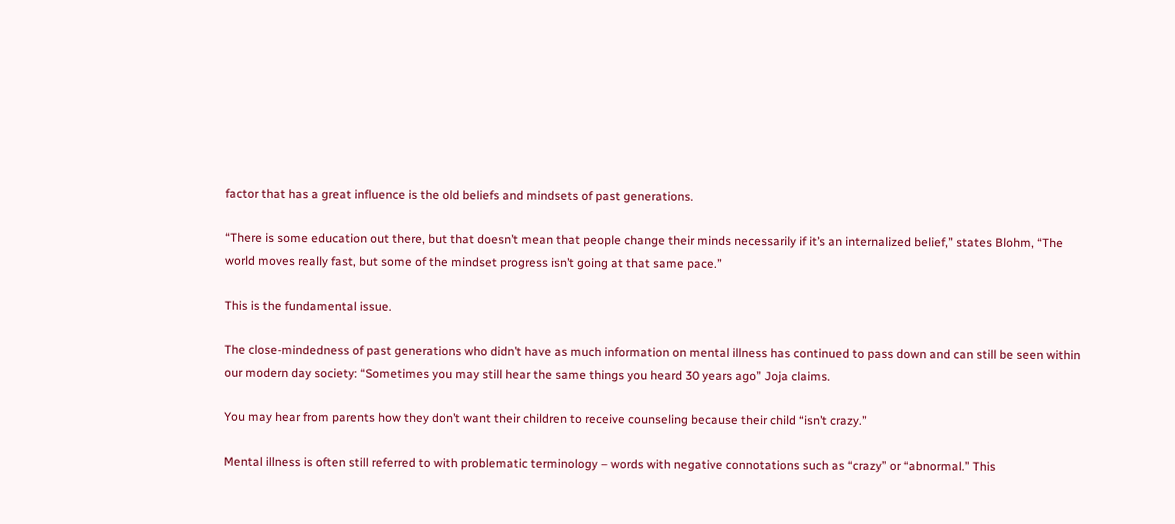factor that has a great influence is the old beliefs and mindsets of past generations.

“There is some education out there, but that doesn’t mean that people change their minds necessarily if it’s an internalized belief,” states Blohm, “The world moves really fast, but some of the mindset progress isn’t going at that same pace.”

This is the fundamental issue.

The close-mindedness of past generations who didn’t have as much information on mental illness has continued to pass down and can still be seen within our modern day society: “Sometimes you may still hear the same things you heard 30 years ago” Joja claims.

You may hear from parents how they don’t want their children to receive counseling because their child “isn’t crazy.”

Mental illness is often still referred to with problematic terminology – words with negative connotations such as “crazy” or “abnormal.” This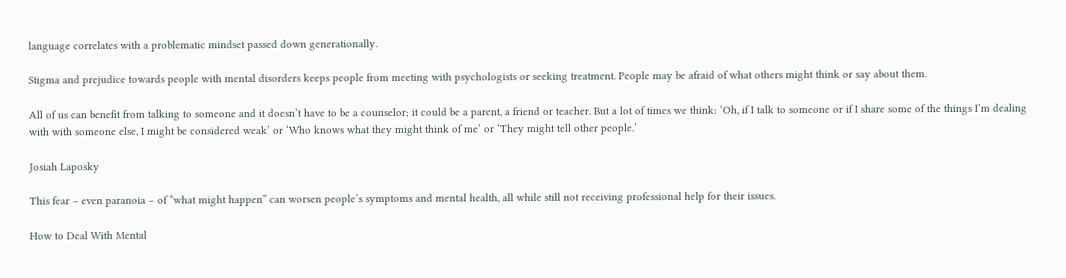language correlates with a problematic mindset passed down generationally.

Stigma and prejudice towards people with mental disorders keeps people from meeting with psychologists or seeking treatment. People may be afraid of what others might think or say about them.

All of us can benefit from talking to someone and it doesn’t have to be a counselor; it could be a parent, a friend or teacher. But a lot of times we think: ‘Oh, if I talk to someone or if I share some of the things I’m dealing with with someone else, I might be considered weak’ or ‘Who knows what they might think of me’ or ‘They might tell other people.’

Josiah Laposky

This fear – even paranoia – of “what might happen” can worsen people’s symptoms and mental health, all while still not receiving professional help for their issues.

How to Deal With Mental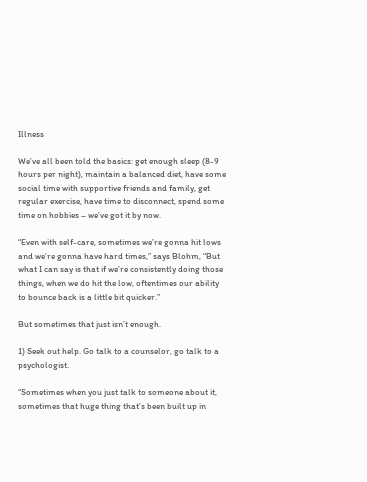Illness

We’ve all been told the basics: get enough sleep (8-9 hours per night), maintain a balanced diet, have some social time with supportive friends and family, get regular exercise, have time to disconnect, spend some time on hobbies – we’ve got it by now.

“Even with self-care, sometimes we’re gonna hit lows and we’re gonna have hard times,” says Blohm, “But what I can say is that if we’re consistently doing those things, when we do hit the low, oftentimes our ability to bounce back is a little bit quicker.”

But sometimes that just isn’t enough.

1) Seek out help. Go talk to a counselor, go talk to a psychologist.

“Sometimes when you just talk to someone about it, sometimes that huge thing that’s been built up in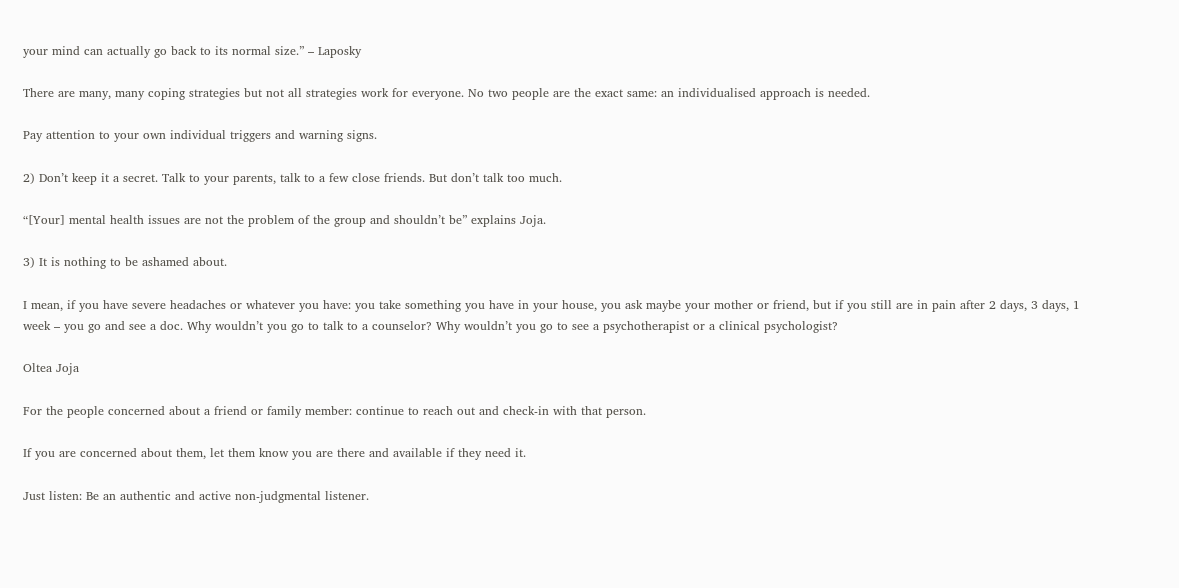your mind can actually go back to its normal size.” – Laposky

There are many, many coping strategies but not all strategies work for everyone. No two people are the exact same: an individualised approach is needed.

Pay attention to your own individual triggers and warning signs.

2) Don’t keep it a secret. Talk to your parents, talk to a few close friends. But don’t talk too much.

“[Your] mental health issues are not the problem of the group and shouldn’t be” explains Joja.

3) It is nothing to be ashamed about.

I mean, if you have severe headaches or whatever you have: you take something you have in your house, you ask maybe your mother or friend, but if you still are in pain after 2 days, 3 days, 1 week – you go and see a doc. Why wouldn’t you go to talk to a counselor? Why wouldn’t you go to see a psychotherapist or a clinical psychologist?

Oltea Joja

For the people concerned about a friend or family member: continue to reach out and check-in with that person.

If you are concerned about them, let them know you are there and available if they need it.

Just listen: Be an authentic and active non-judgmental listener.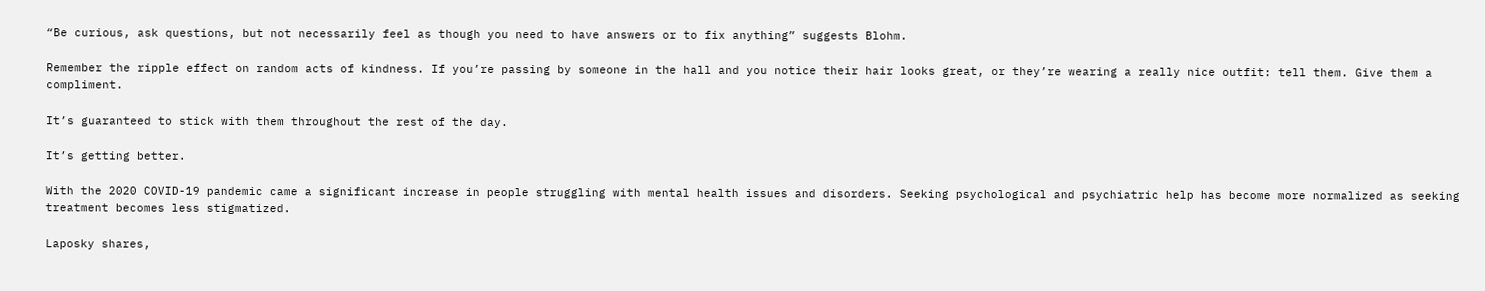“Be curious, ask questions, but not necessarily feel as though you need to have answers or to fix anything” suggests Blohm.

Remember the ripple effect on random acts of kindness. If you’re passing by someone in the hall and you notice their hair looks great, or they’re wearing a really nice outfit: tell them. Give them a compliment.

It’s guaranteed to stick with them throughout the rest of the day.

It’s getting better.

With the 2020 COVID-19 pandemic came a significant increase in people struggling with mental health issues and disorders. Seeking psychological and psychiatric help has become more normalized as seeking treatment becomes less stigmatized.

Laposky shares,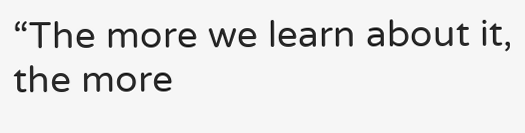“The more we learn about it, the more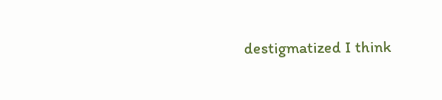destigmatized I think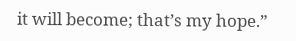it will become; that’s my hope.”